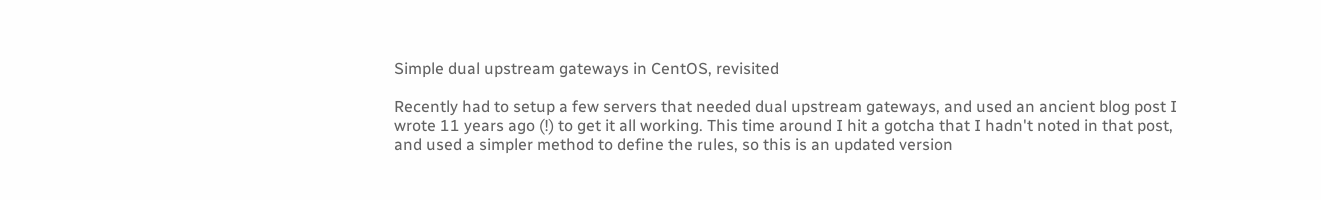Simple dual upstream gateways in CentOS, revisited

Recently had to setup a few servers that needed dual upstream gateways, and used an ancient blog post I wrote 11 years ago (!) to get it all working. This time around I hit a gotcha that I hadn't noted in that post, and used a simpler method to define the rules, so this is an updated version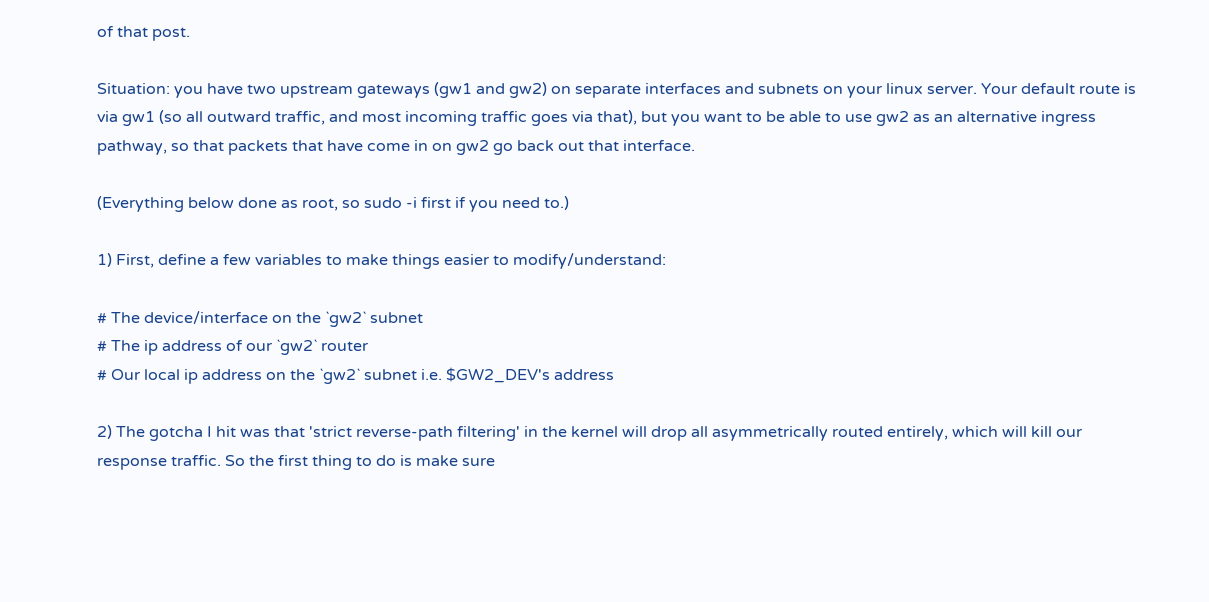of that post.

Situation: you have two upstream gateways (gw1 and gw2) on separate interfaces and subnets on your linux server. Your default route is via gw1 (so all outward traffic, and most incoming traffic goes via that), but you want to be able to use gw2 as an alternative ingress pathway, so that packets that have come in on gw2 go back out that interface.

(Everything below done as root, so sudo -i first if you need to.)

1) First, define a few variables to make things easier to modify/understand:

# The device/interface on the `gw2` subnet
# The ip address of our `gw2` router
# Our local ip address on the `gw2` subnet i.e. $GW2_DEV's address

2) The gotcha I hit was that 'strict reverse-path filtering' in the kernel will drop all asymmetrically routed entirely, which will kill our response traffic. So the first thing to do is make sure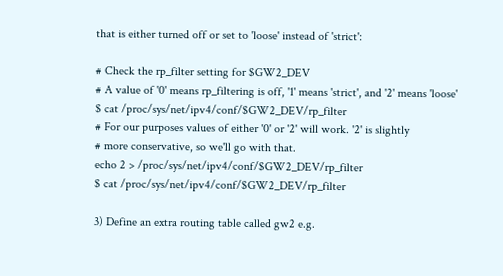that is either turned off or set to 'loose' instead of 'strict':

# Check the rp_filter setting for $GW2_DEV
# A value of '0' means rp_filtering is off, '1' means 'strict', and '2' means 'loose'
$ cat /proc/sys/net/ipv4/conf/$GW2_DEV/rp_filter
# For our purposes values of either '0' or '2' will work. '2' is slightly
# more conservative, so we'll go with that.
echo 2 > /proc/sys/net/ipv4/conf/$GW2_DEV/rp_filter
$ cat /proc/sys/net/ipv4/conf/$GW2_DEV/rp_filter

3) Define an extra routing table called gw2 e.g.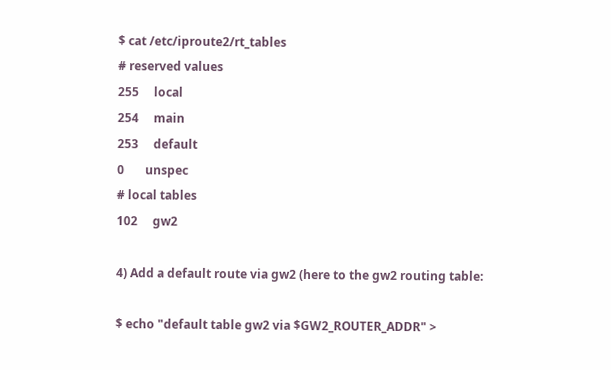$ cat /etc/iproute2/rt_tables
# reserved values
255     local
254     main
253     default
0       unspec
# local tables
102     gw2

4) Add a default route via gw2 (here to the gw2 routing table:

$ echo "default table gw2 via $GW2_ROUTER_ADDR" >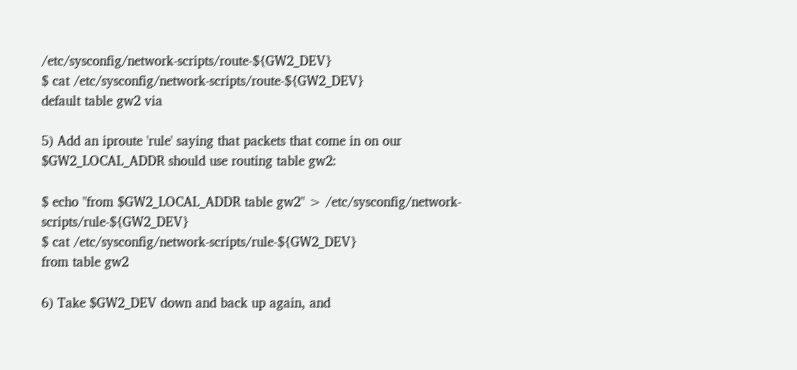/etc/sysconfig/network-scripts/route-${GW2_DEV}
$ cat /etc/sysconfig/network-scripts/route-${GW2_DEV}
default table gw2 via

5) Add an iproute 'rule' saying that packets that come in on our $GW2_LOCAL_ADDR should use routing table gw2:

$ echo "from $GW2_LOCAL_ADDR table gw2" > /etc/sysconfig/network-scripts/rule-${GW2_DEV}
$ cat /etc/sysconfig/network-scripts/rule-${GW2_DEV}
from table gw2

6) Take $GW2_DEV down and back up again, and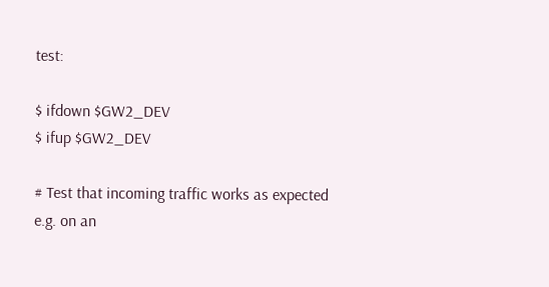test:

$ ifdown $GW2_DEV
$ ifup $GW2_DEV

# Test that incoming traffic works as expected e.g. on an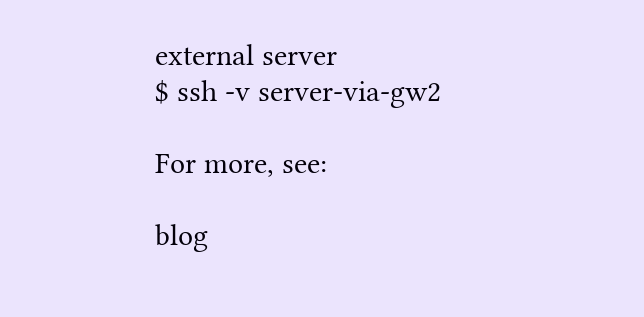external server
$ ssh -v server-via-gw2

For more, see:

blog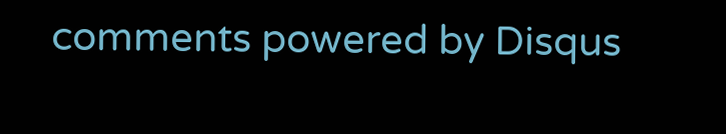comments powered by Disqus